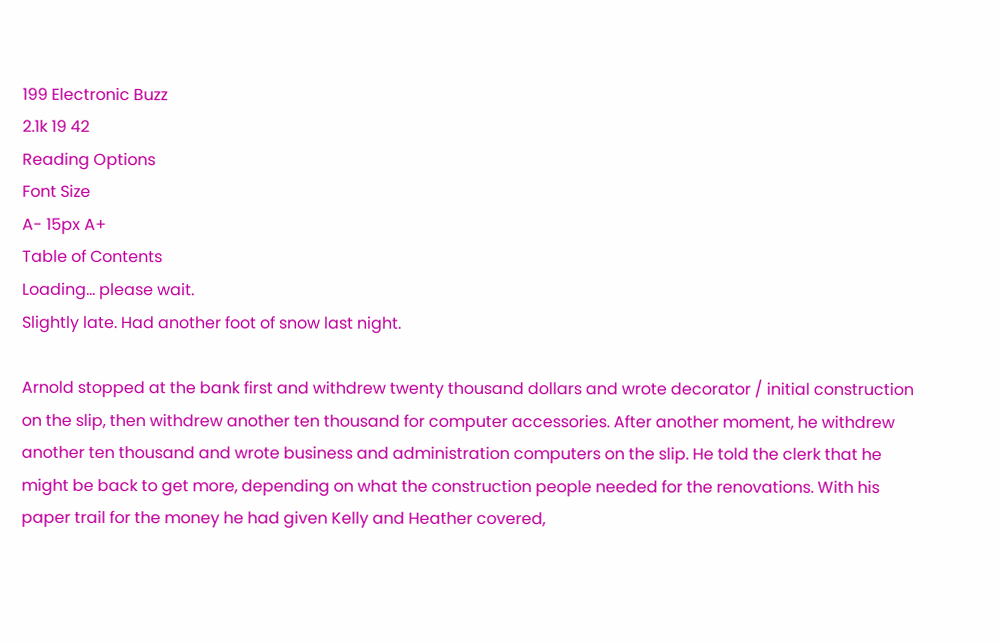199 Electronic Buzz
2.1k 19 42
Reading Options
Font Size
A- 15px A+
Table of Contents
Loading... please wait.
Slightly late. Had another foot of snow last night.

Arnold stopped at the bank first and withdrew twenty thousand dollars and wrote decorator / initial construction on the slip, then withdrew another ten thousand for computer accessories. After another moment, he withdrew another ten thousand and wrote business and administration computers on the slip. He told the clerk that he might be back to get more, depending on what the construction people needed for the renovations. With his paper trail for the money he had given Kelly and Heather covered,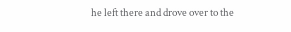he left there and drove over to the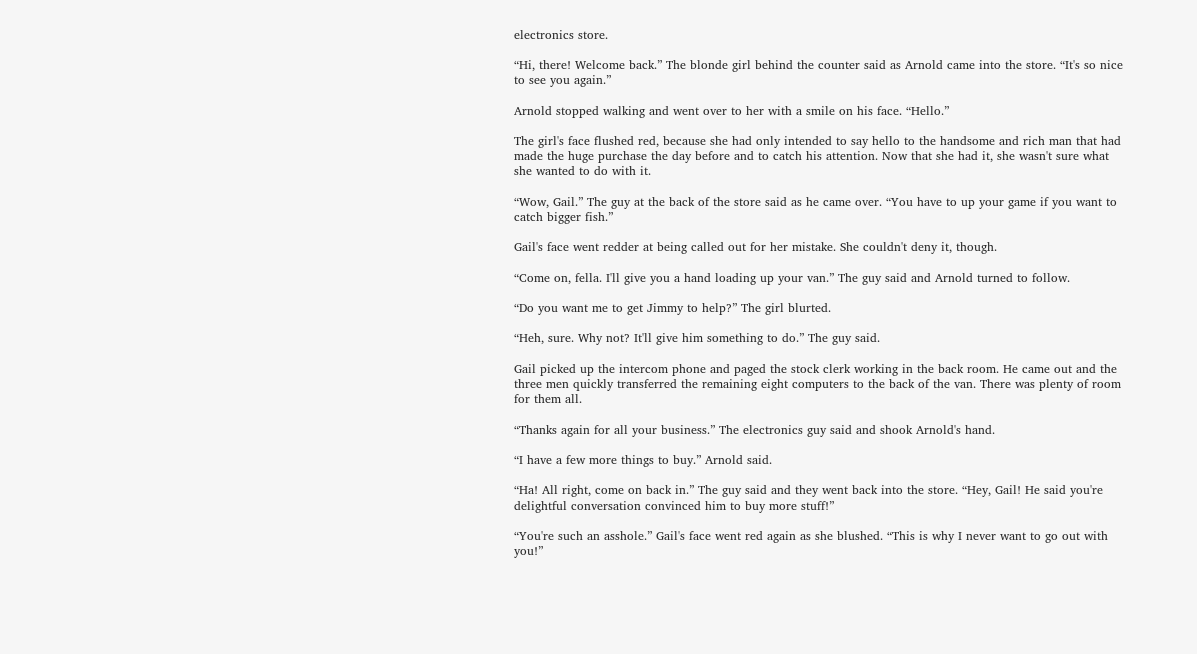electronics store.

“Hi, there! Welcome back.” The blonde girl behind the counter said as Arnold came into the store. “It's so nice to see you again.”

Arnold stopped walking and went over to her with a smile on his face. “Hello.”

The girl's face flushed red, because she had only intended to say hello to the handsome and rich man that had made the huge purchase the day before and to catch his attention. Now that she had it, she wasn't sure what she wanted to do with it.

“Wow, Gail.” The guy at the back of the store said as he came over. “You have to up your game if you want to catch bigger fish.”

Gail's face went redder at being called out for her mistake. She couldn't deny it, though.

“Come on, fella. I'll give you a hand loading up your van.” The guy said and Arnold turned to follow.

“Do you want me to get Jimmy to help?” The girl blurted.

“Heh, sure. Why not? It'll give him something to do.” The guy said.

Gail picked up the intercom phone and paged the stock clerk working in the back room. He came out and the three men quickly transferred the remaining eight computers to the back of the van. There was plenty of room for them all.

“Thanks again for all your business.” The electronics guy said and shook Arnold's hand.

“I have a few more things to buy.” Arnold said.

“Ha! All right, come on back in.” The guy said and they went back into the store. “Hey, Gail! He said you're delightful conversation convinced him to buy more stuff!”

“You're such an asshole.” Gail's face went red again as she blushed. “This is why I never want to go out with you!”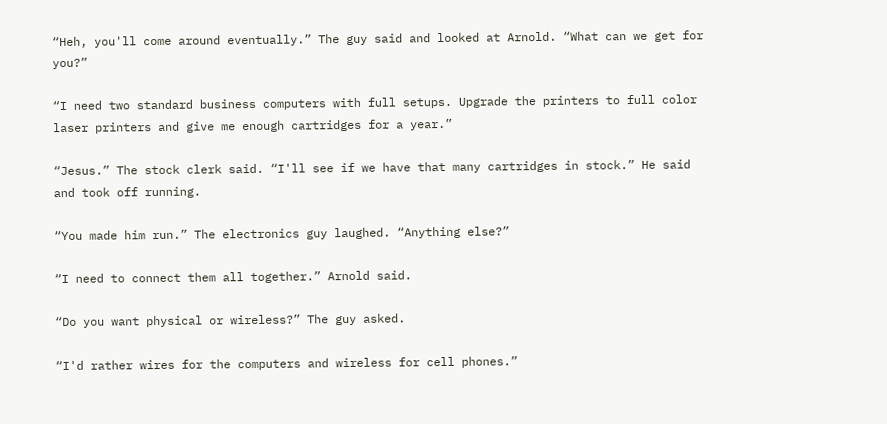“Heh, you'll come around eventually.” The guy said and looked at Arnold. “What can we get for you?”

“I need two standard business computers with full setups. Upgrade the printers to full color laser printers and give me enough cartridges for a year.”

“Jesus.” The stock clerk said. “I'll see if we have that many cartridges in stock.” He said and took off running.

“You made him run.” The electronics guy laughed. “Anything else?”

“I need to connect them all together.” Arnold said.

“Do you want physical or wireless?” The guy asked.

“I'd rather wires for the computers and wireless for cell phones.”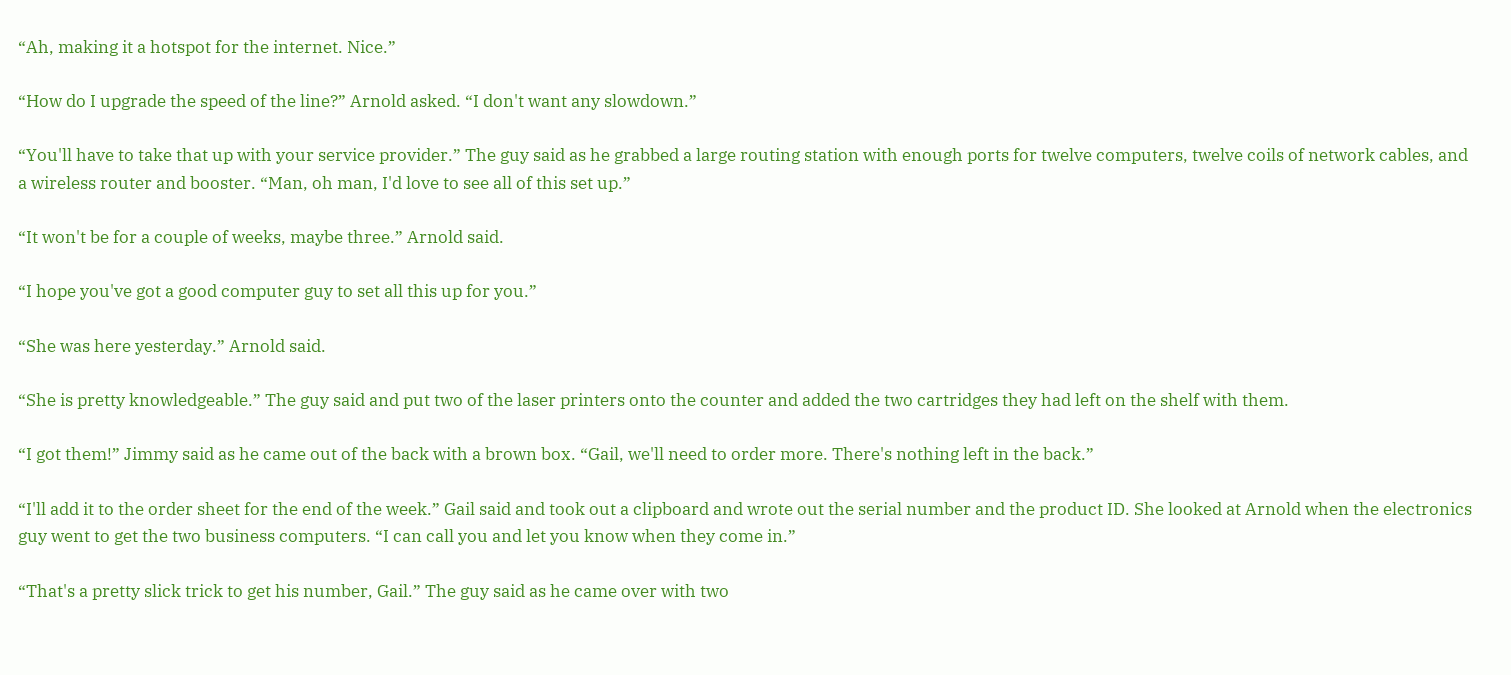“Ah, making it a hotspot for the internet. Nice.”

“How do I upgrade the speed of the line?” Arnold asked. “I don't want any slowdown.”

“You'll have to take that up with your service provider.” The guy said as he grabbed a large routing station with enough ports for twelve computers, twelve coils of network cables, and a wireless router and booster. “Man, oh man, I'd love to see all of this set up.”

“It won't be for a couple of weeks, maybe three.” Arnold said.

“I hope you've got a good computer guy to set all this up for you.”

“She was here yesterday.” Arnold said.

“She is pretty knowledgeable.” The guy said and put two of the laser printers onto the counter and added the two cartridges they had left on the shelf with them.

“I got them!” Jimmy said as he came out of the back with a brown box. “Gail, we'll need to order more. There's nothing left in the back.”

“I'll add it to the order sheet for the end of the week.” Gail said and took out a clipboard and wrote out the serial number and the product ID. She looked at Arnold when the electronics guy went to get the two business computers. “I can call you and let you know when they come in.”

“That's a pretty slick trick to get his number, Gail.” The guy said as he came over with two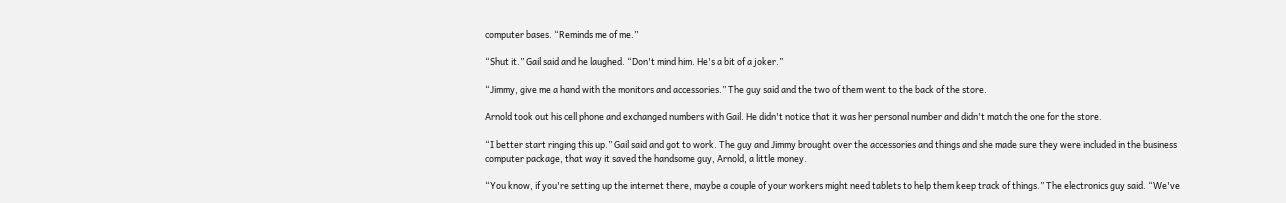computer bases. “Reminds me of me.”

“Shut it.” Gail said and he laughed. “Don't mind him. He's a bit of a joker.”

“Jimmy, give me a hand with the monitors and accessories.” The guy said and the two of them went to the back of the store.

Arnold took out his cell phone and exchanged numbers with Gail. He didn't notice that it was her personal number and didn't match the one for the store.

“I better start ringing this up.” Gail said and got to work. The guy and Jimmy brought over the accessories and things and she made sure they were included in the business computer package, that way it saved the handsome guy, Arnold, a little money.

“You know, if you're setting up the internet there, maybe a couple of your workers might need tablets to help them keep track of things.” The electronics guy said. “We've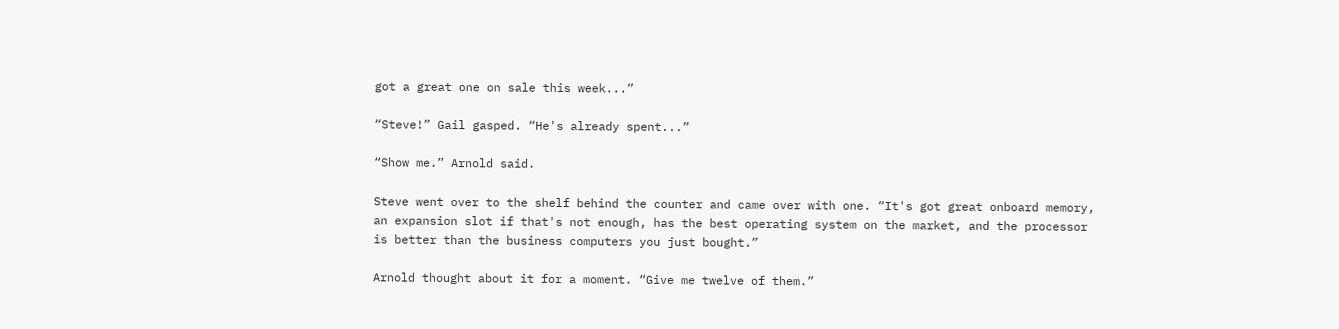got a great one on sale this week...”

“Steve!” Gail gasped. “He's already spent...”

“Show me.” Arnold said.

Steve went over to the shelf behind the counter and came over with one. “It's got great onboard memory, an expansion slot if that's not enough, has the best operating system on the market, and the processor is better than the business computers you just bought.”

Arnold thought about it for a moment. “Give me twelve of them.”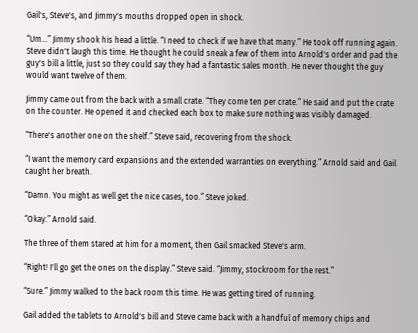Gail's, Steve's, and Jimmy's mouths dropped open in shock.

“Um...” Jimmy shook his head a little. “I need to check if we have that many.” He took off running again. Steve didn't laugh this time. He thought he could sneak a few of them into Arnold's order and pad the guy's bill a little, just so they could say they had a fantastic sales month. He never thought the guy would want twelve of them.

Jimmy came out from the back with a small crate. “They come ten per crate.” He said and put the crate on the counter. He opened it and checked each box to make sure nothing was visibly damaged.

“There's another one on the shelf.” Steve said, recovering from the shock.

“I want the memory card expansions and the extended warranties on everything.” Arnold said and Gail caught her breath.

“Damn. You might as well get the nice cases, too.” Steve joked.

“Okay.” Arnold said.

The three of them stared at him for a moment, then Gail smacked Steve's arm.

“Right! I'll go get the ones on the display.” Steve said. “Jimmy, stockroom for the rest.”

“Sure.” Jimmy walked to the back room this time. He was getting tired of running.

Gail added the tablets to Arnold's bill and Steve came back with a handful of memory chips and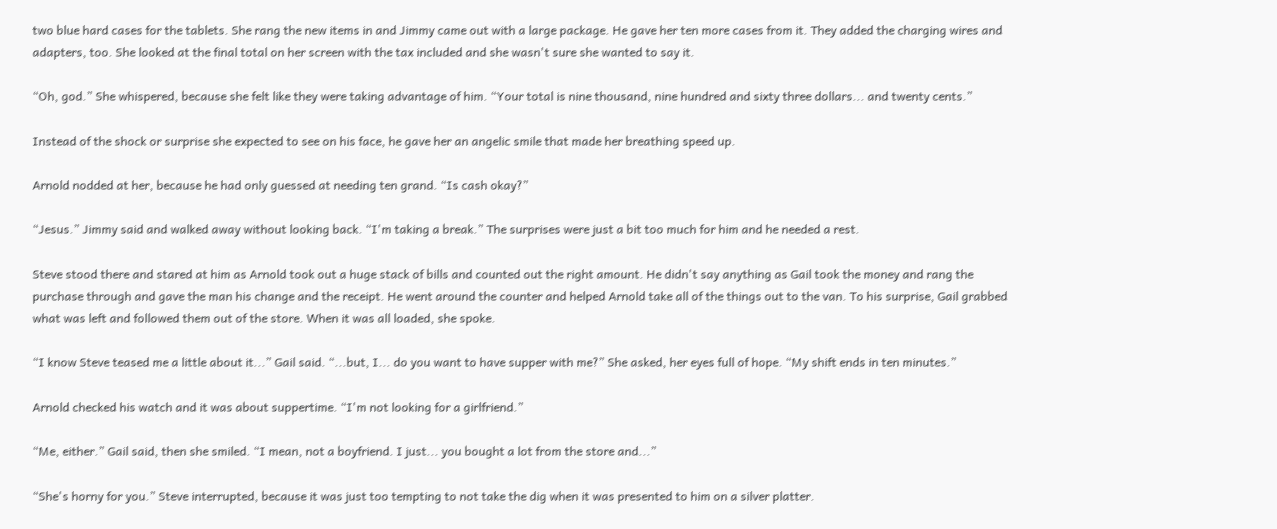two blue hard cases for the tablets. She rang the new items in and Jimmy came out with a large package. He gave her ten more cases from it. They added the charging wires and adapters, too. She looked at the final total on her screen with the tax included and she wasn't sure she wanted to say it.

“Oh, god.” She whispered, because she felt like they were taking advantage of him. “Your total is nine thousand, nine hundred and sixty three dollars... and twenty cents.”

Instead of the shock or surprise she expected to see on his face, he gave her an angelic smile that made her breathing speed up.

Arnold nodded at her, because he had only guessed at needing ten grand. “Is cash okay?”

“Jesus.” Jimmy said and walked away without looking back. “I'm taking a break.” The surprises were just a bit too much for him and he needed a rest.

Steve stood there and stared at him as Arnold took out a huge stack of bills and counted out the right amount. He didn't say anything as Gail took the money and rang the purchase through and gave the man his change and the receipt. He went around the counter and helped Arnold take all of the things out to the van. To his surprise, Gail grabbed what was left and followed them out of the store. When it was all loaded, she spoke.

“I know Steve teased me a little about it...” Gail said. “...but, I... do you want to have supper with me?” She asked, her eyes full of hope. “My shift ends in ten minutes.”

Arnold checked his watch and it was about suppertime. “I'm not looking for a girlfriend.”

“Me, either.” Gail said, then she smiled. “I mean, not a boyfriend. I just... you bought a lot from the store and...”

“She's horny for you.” Steve interrupted, because it was just too tempting to not take the dig when it was presented to him on a silver platter.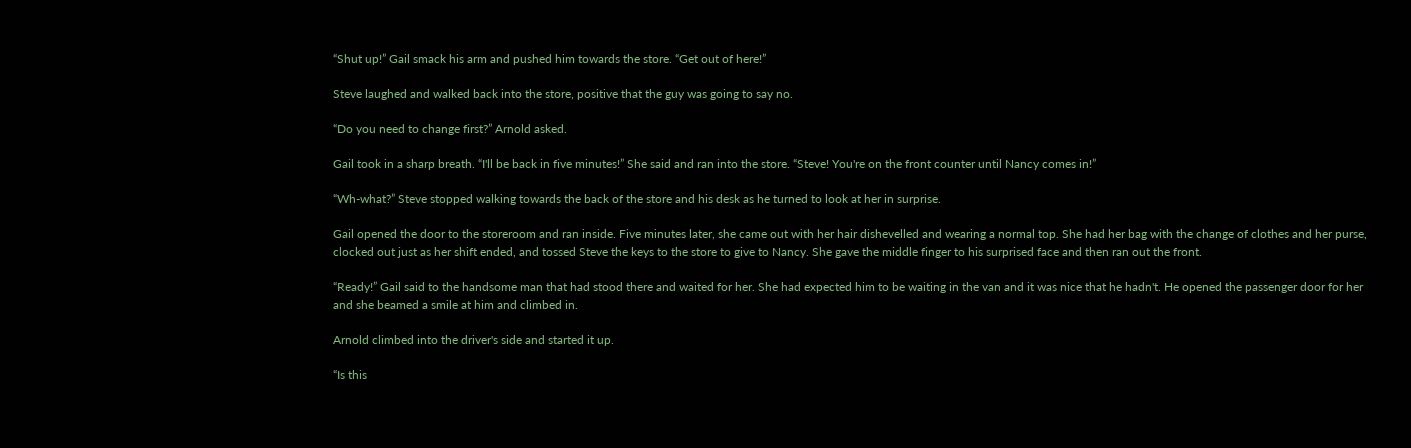“Shut up!” Gail smack his arm and pushed him towards the store. “Get out of here!”

Steve laughed and walked back into the store, positive that the guy was going to say no.

“Do you need to change first?” Arnold asked.

Gail took in a sharp breath. “I'll be back in five minutes!” She said and ran into the store. “Steve! You're on the front counter until Nancy comes in!”

“Wh-what?” Steve stopped walking towards the back of the store and his desk as he turned to look at her in surprise.

Gail opened the door to the storeroom and ran inside. Five minutes later, she came out with her hair dishevelled and wearing a normal top. She had her bag with the change of clothes and her purse, clocked out just as her shift ended, and tossed Steve the keys to the store to give to Nancy. She gave the middle finger to his surprised face and then ran out the front.

“Ready!” Gail said to the handsome man that had stood there and waited for her. She had expected him to be waiting in the van and it was nice that he hadn't. He opened the passenger door for her and she beamed a smile at him and climbed in.

Arnold climbed into the driver's side and started it up.

“Is this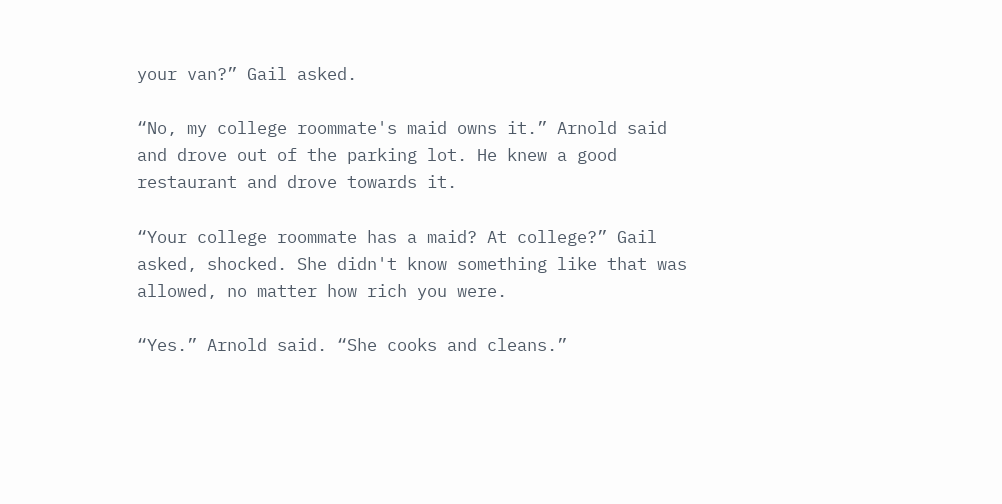your van?” Gail asked.

“No, my college roommate's maid owns it.” Arnold said and drove out of the parking lot. He knew a good restaurant and drove towards it.

“Your college roommate has a maid? At college?” Gail asked, shocked. She didn't know something like that was allowed, no matter how rich you were.

“Yes.” Arnold said. “She cooks and cleans.”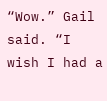“Wow.” Gail said. “I wish I had a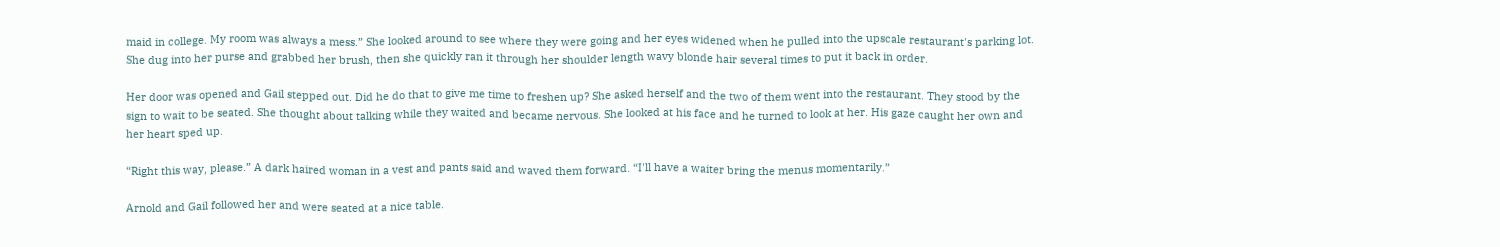maid in college. My room was always a mess.” She looked around to see where they were going and her eyes widened when he pulled into the upscale restaurant's parking lot. She dug into her purse and grabbed her brush, then she quickly ran it through her shoulder length wavy blonde hair several times to put it back in order.

Her door was opened and Gail stepped out. Did he do that to give me time to freshen up? She asked herself and the two of them went into the restaurant. They stood by the sign to wait to be seated. She thought about talking while they waited and became nervous. She looked at his face and he turned to look at her. His gaze caught her own and her heart sped up.

“Right this way, please.” A dark haired woman in a vest and pants said and waved them forward. “I'll have a waiter bring the menus momentarily.”

Arnold and Gail followed her and were seated at a nice table.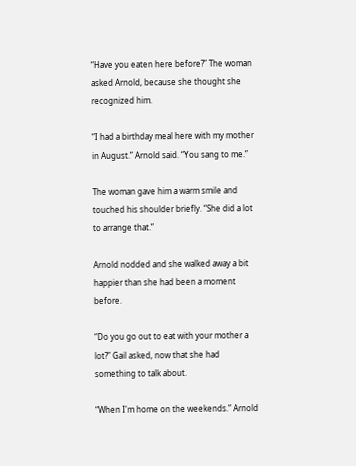“Have you eaten here before?” The woman asked Arnold, because she thought she recognized him.

“I had a birthday meal here with my mother in August.” Arnold said. “You sang to me.”

The woman gave him a warm smile and touched his shoulder briefly. “She did a lot to arrange that.”

Arnold nodded and she walked away a bit happier than she had been a moment before.

“Do you go out to eat with your mother a lot?” Gail asked, now that she had something to talk about.

“When I'm home on the weekends.” Arnold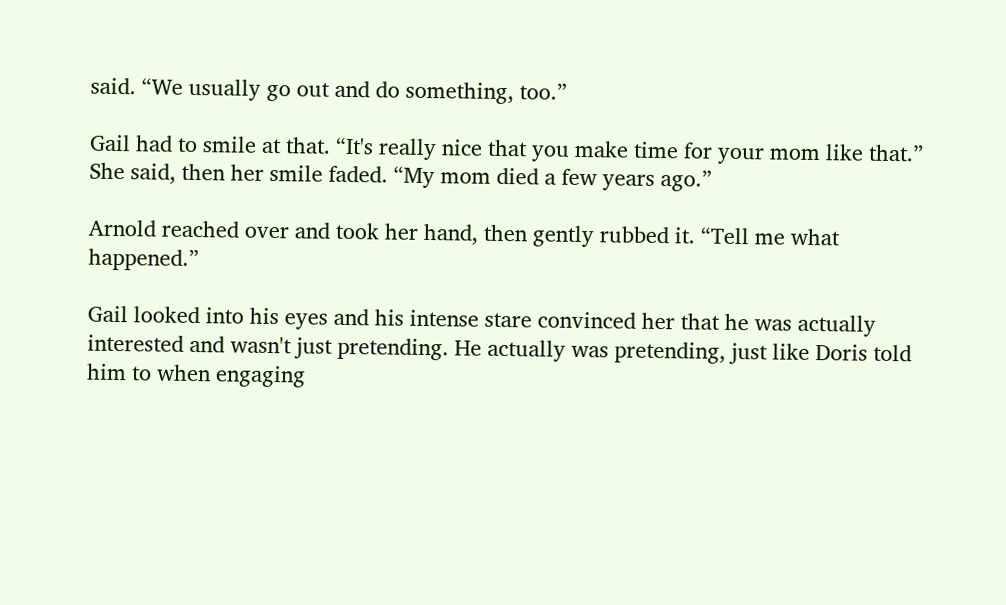said. “We usually go out and do something, too.”

Gail had to smile at that. “It's really nice that you make time for your mom like that.” She said, then her smile faded. “My mom died a few years ago.”

Arnold reached over and took her hand, then gently rubbed it. “Tell me what happened.”

Gail looked into his eyes and his intense stare convinced her that he was actually interested and wasn't just pretending. He actually was pretending, just like Doris told him to when engaging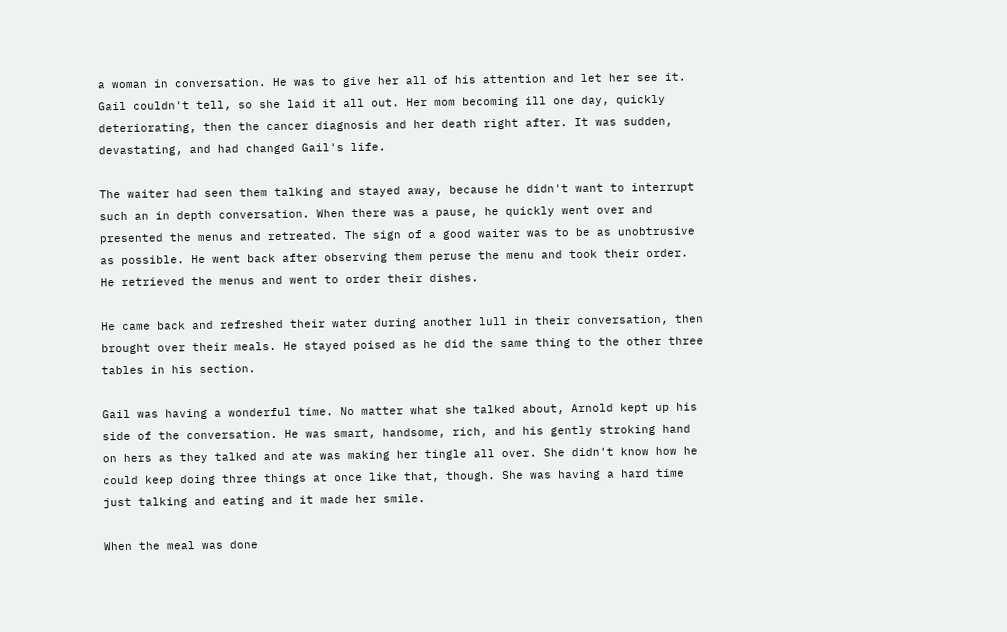a woman in conversation. He was to give her all of his attention and let her see it. Gail couldn't tell, so she laid it all out. Her mom becoming ill one day, quickly deteriorating, then the cancer diagnosis and her death right after. It was sudden, devastating, and had changed Gail's life.

The waiter had seen them talking and stayed away, because he didn't want to interrupt such an in depth conversation. When there was a pause, he quickly went over and presented the menus and retreated. The sign of a good waiter was to be as unobtrusive as possible. He went back after observing them peruse the menu and took their order. He retrieved the menus and went to order their dishes.

He came back and refreshed their water during another lull in their conversation, then brought over their meals. He stayed poised as he did the same thing to the other three tables in his section.

Gail was having a wonderful time. No matter what she talked about, Arnold kept up his side of the conversation. He was smart, handsome, rich, and his gently stroking hand on hers as they talked and ate was making her tingle all over. She didn't know how he could keep doing three things at once like that, though. She was having a hard time just talking and eating and it made her smile.

When the meal was done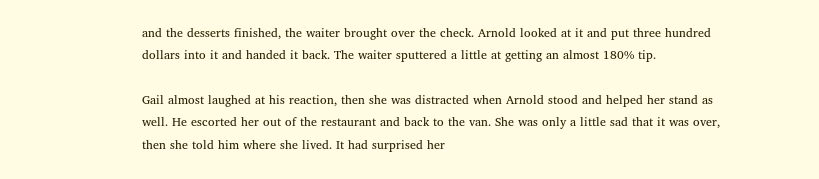and the desserts finished, the waiter brought over the check. Arnold looked at it and put three hundred dollars into it and handed it back. The waiter sputtered a little at getting an almost 180% tip.

Gail almost laughed at his reaction, then she was distracted when Arnold stood and helped her stand as well. He escorted her out of the restaurant and back to the van. She was only a little sad that it was over, then she told him where she lived. It had surprised her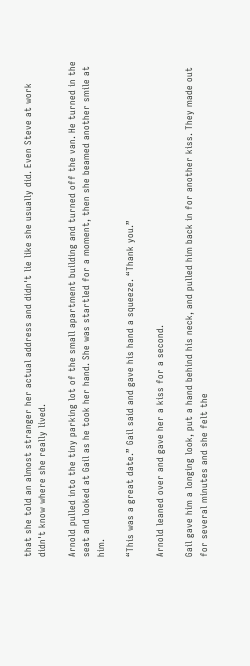that she told an almost stranger her actual address and didn't lie like she usually did. Even Steve at work didn't know where she really lived.

Arnold pulled into the tiny parking lot of the small apartment building and turned off the van. He turned in the seat and looked at Gail as he took her hand. She was startled for a moment, then she beamed another smile at him.

“This was a great date.” Gail said and gave his hand a squeeze. “Thank you.”

Arnold leaned over and gave her a kiss for a second.

Gail gave him a longing look, put a hand behind his neck, and pulled him back in for another kiss. They made out for several minutes and she felt the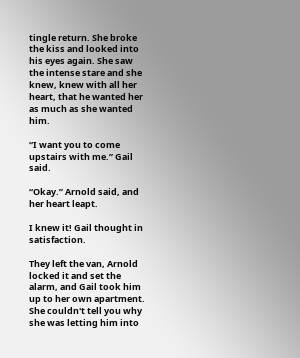tingle return. She broke the kiss and looked into his eyes again. She saw the intense stare and she knew, knew with all her heart, that he wanted her as much as she wanted him.

“I want you to come upstairs with me.” Gail said.

“Okay.” Arnold said, and her heart leapt.

I knew it! Gail thought in satisfaction.

They left the van, Arnold locked it and set the alarm, and Gail took him up to her own apartment. She couldn't tell you why she was letting him into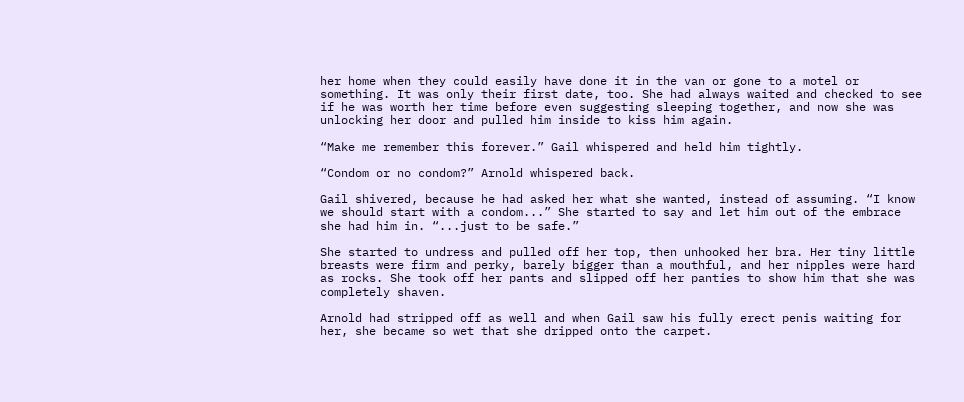her home when they could easily have done it in the van or gone to a motel or something. It was only their first date, too. She had always waited and checked to see if he was worth her time before even suggesting sleeping together, and now she was unlocking her door and pulled him inside to kiss him again.

“Make me remember this forever.” Gail whispered and held him tightly.

“Condom or no condom?” Arnold whispered back.

Gail shivered, because he had asked her what she wanted, instead of assuming. “I know we should start with a condom...” She started to say and let him out of the embrace she had him in. “...just to be safe.”

She started to undress and pulled off her top, then unhooked her bra. Her tiny little breasts were firm and perky, barely bigger than a mouthful, and her nipples were hard as rocks. She took off her pants and slipped off her panties to show him that she was completely shaven.

Arnold had stripped off as well and when Gail saw his fully erect penis waiting for her, she became so wet that she dripped onto the carpet.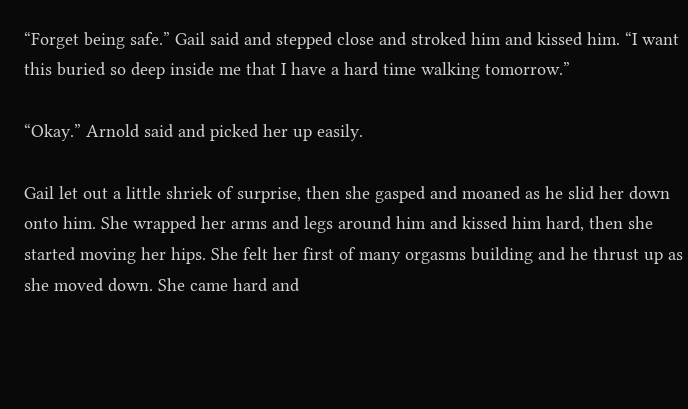“Forget being safe.” Gail said and stepped close and stroked him and kissed him. “I want this buried so deep inside me that I have a hard time walking tomorrow.”

“Okay.” Arnold said and picked her up easily.

Gail let out a little shriek of surprise, then she gasped and moaned as he slid her down onto him. She wrapped her arms and legs around him and kissed him hard, then she started moving her hips. She felt her first of many orgasms building and he thrust up as she moved down. She came hard and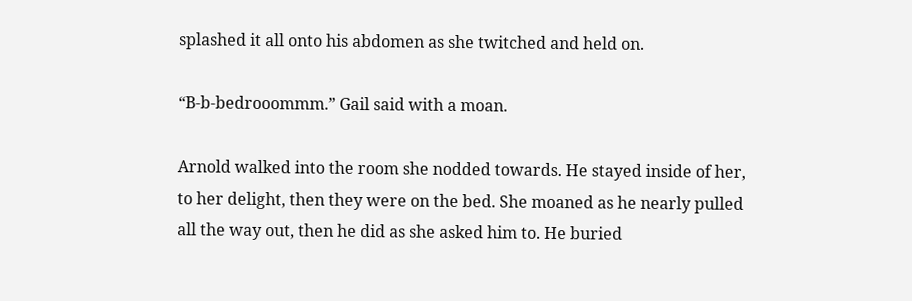splashed it all onto his abdomen as she twitched and held on.

“B-b-bedrooommm.” Gail said with a moan.

Arnold walked into the room she nodded towards. He stayed inside of her, to her delight, then they were on the bed. She moaned as he nearly pulled all the way out, then he did as she asked him to. He buried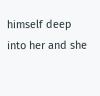himself deep into her and she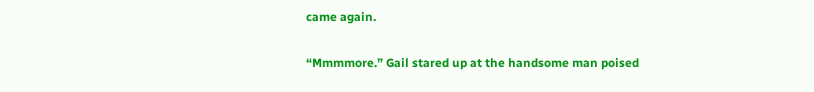came again.

“Mmmmore.” Gail stared up at the handsome man poised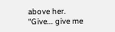above her. “Give... give me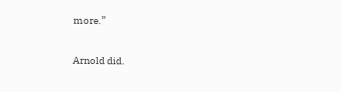more.”

Arnold did.